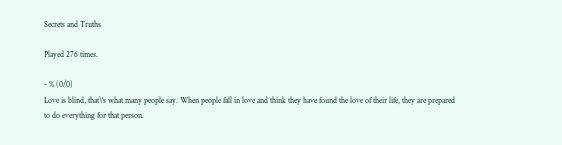Secrets and Truths

Played 276 times.

- % (0/0)
Love is blind, that\'s what many people say. When people fall in love and think they have found the love of their life, they are prepared to do everything for that person.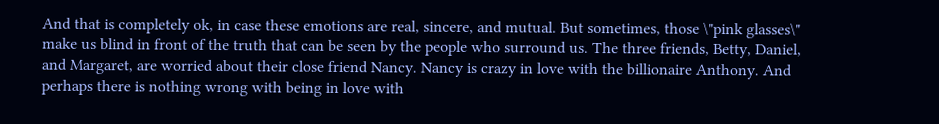And that is completely ok, in case these emotions are real, sincere, and mutual. But sometimes, those \"pink glasses\" make us blind in front of the truth that can be seen by the people who surround us. The three friends, Betty, Daniel, and Margaret, are worried about their close friend Nancy. Nancy is crazy in love with the billionaire Anthony. And perhaps there is nothing wrong with being in love with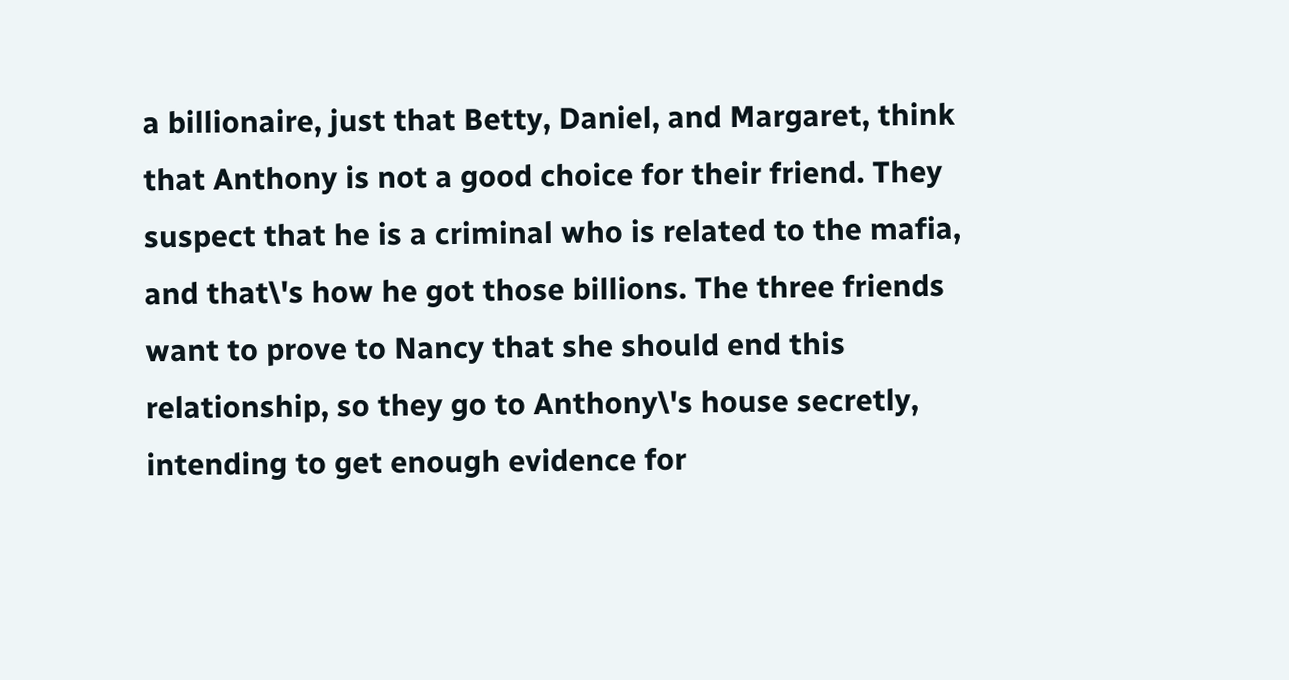a billionaire, just that Betty, Daniel, and Margaret, think that Anthony is not a good choice for their friend. They suspect that he is a criminal who is related to the mafia, and that\'s how he got those billions. The three friends want to prove to Nancy that she should end this relationship, so they go to Anthony\'s house secretly, intending to get enough evidence for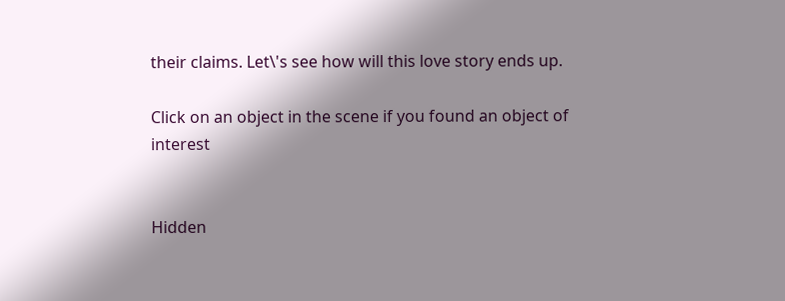their claims. Let\'s see how will this love story ends up.

Click on an object in the scene if you found an object of interest


Hidden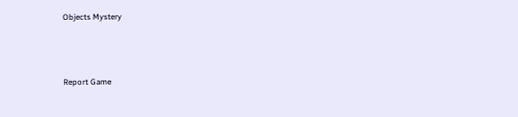Objects Mystery



Report Game